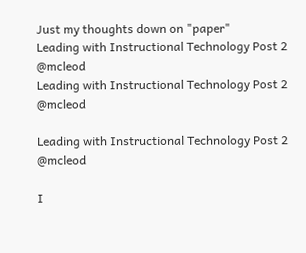Just my thoughts down on "paper"
Leading with Instructional Technology Post 2 @mcleod
Leading with Instructional Technology Post 2 @mcleod

Leading with Instructional Technology Post 2 @mcleod

I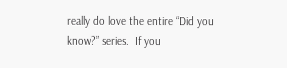really do love the entire “Did you know?” series.  If you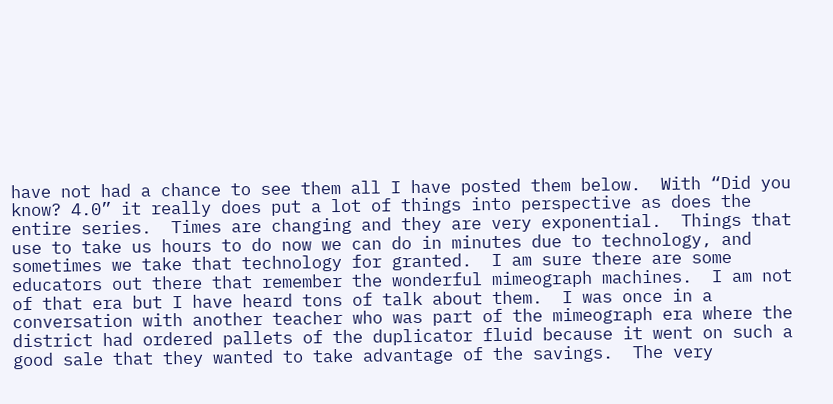have not had a chance to see them all I have posted them below.  With “Did you know? 4.0” it really does put a lot of things into perspective as does the entire series.  Times are changing and they are very exponential.  Things that use to take us hours to do now we can do in minutes due to technology, and sometimes we take that technology for granted.  I am sure there are some educators out there that remember the wonderful mimeograph machines.  I am not of that era but I have heard tons of talk about them.  I was once in a conversation with another teacher who was part of the mimeograph era where the district had ordered pallets of the duplicator fluid because it went on such a good sale that they wanted to take advantage of the savings.  The very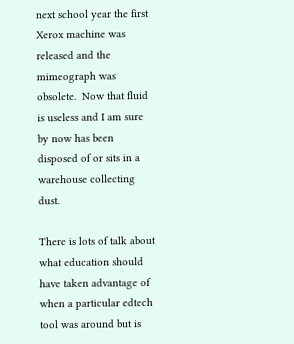next school year the first Xerox machine was released and the mimeograph was obsolete.  Now that fluid is useless and I am sure by now has been disposed of or sits in a warehouse collecting dust.

There is lots of talk about what education should have taken advantage of when a particular edtech tool was around but is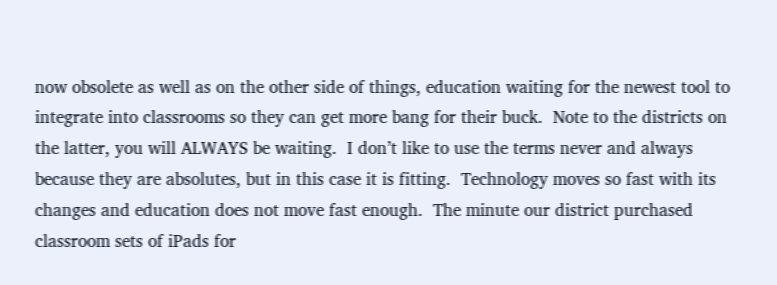now obsolete as well as on the other side of things, education waiting for the newest tool to integrate into classrooms so they can get more bang for their buck.  Note to the districts on the latter, you will ALWAYS be waiting.  I don’t like to use the terms never and always because they are absolutes, but in this case it is fitting.  Technology moves so fast with its changes and education does not move fast enough.  The minute our district purchased classroom sets of iPads for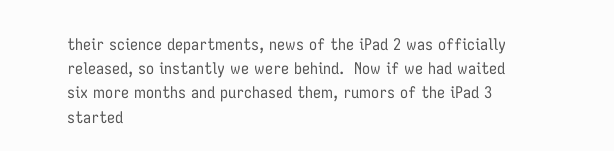their science departments, news of the iPad 2 was officially released, so instantly we were behind.  Now if we had waited six more months and purchased them, rumors of the iPad 3 started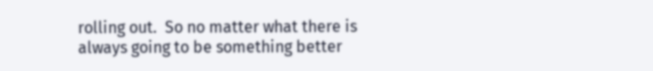rolling out.  So no matter what there is always going to be something better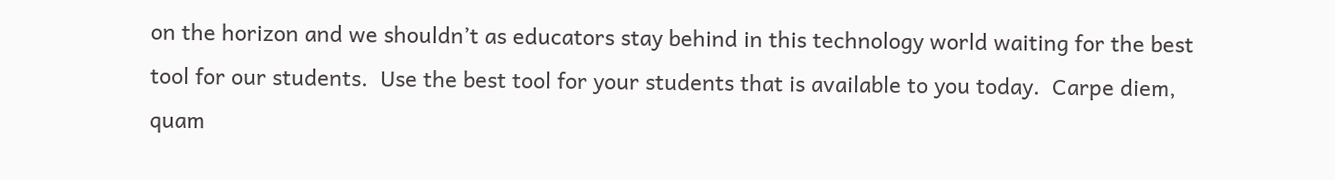on the horizon and we shouldn’t as educators stay behind in this technology world waiting for the best tool for our students.  Use the best tool for your students that is available to you today.  Carpe diem, quam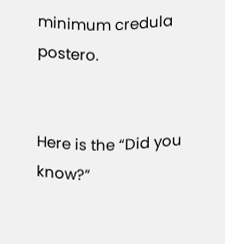minimum credula postero.


Here is the “Did you know?”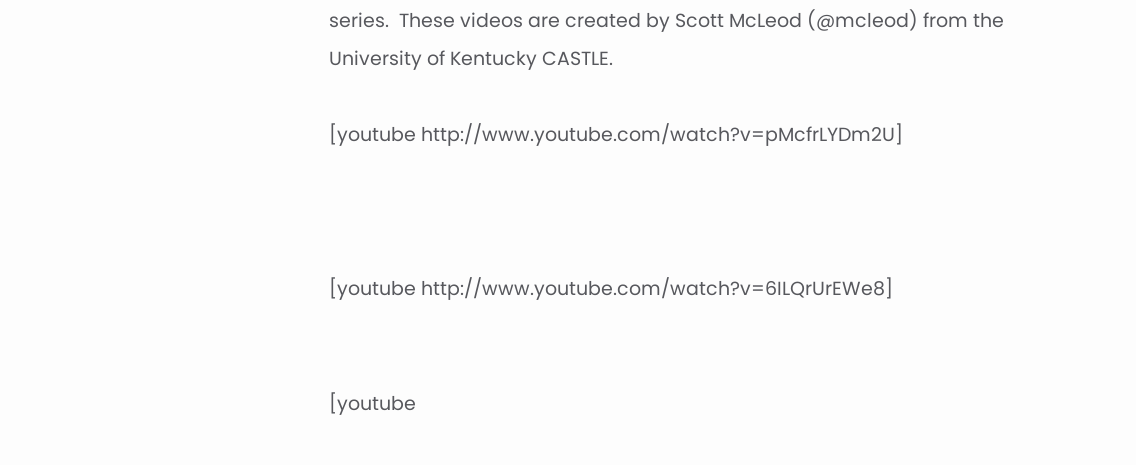series.  These videos are created by Scott McLeod (@mcleod) from the University of Kentucky CASTLE.

[youtube http://www.youtube.com/watch?v=pMcfrLYDm2U]



[youtube http://www.youtube.com/watch?v=6ILQrUrEWe8]


[youtube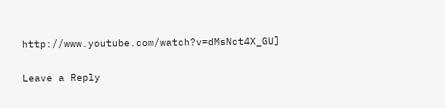http://www.youtube.com/watch?v=dMsNct4X_GU]

Leave a Reply